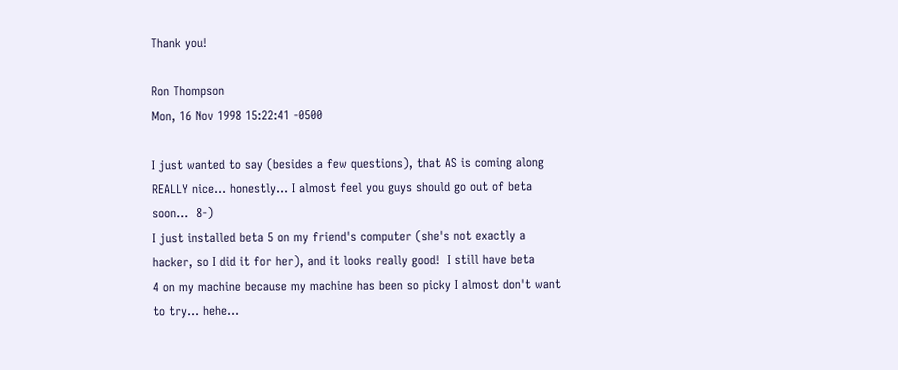Thank you!

Ron Thompson
Mon, 16 Nov 1998 15:22:41 -0500

I just wanted to say (besides a few questions), that AS is coming along
REALLY nice... honestly... I almost feel you guys should go out of beta
soon...  8-)
I just installed beta 5 on my friend's computer (she's not exactly a
hacker, so I did it for her), and it looks really good!  I still have beta
4 on my machine because my machine has been so picky I almost don't want
to try... hehe...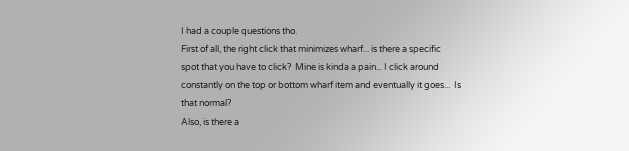I had a couple questions tho.
First of all, the right click that minimizes wharf... is there a specific
spot that you have to click?  Mine is kinda a pain... I click around
constantly on the top or bottom wharf item and eventually it goes...  Is
that normal?
Also, is there a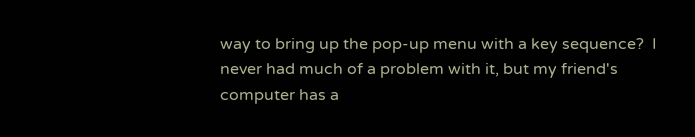way to bring up the pop-up menu with a key sequence?  I
never had much of a problem with it, but my friend's computer has a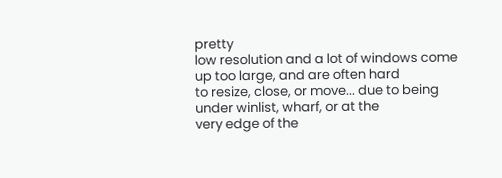pretty
low resolution and a lot of windows come up too large, and are often hard
to resize, close, or move... due to being under winlist, wharf, or at the
very edge of the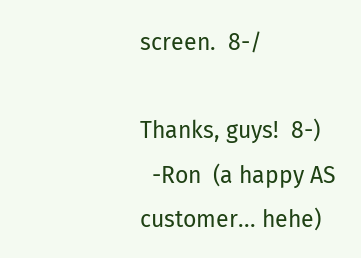screen.  8-/

Thanks, guys!  8-)
  -Ron  (a happy AS customer... hehe)